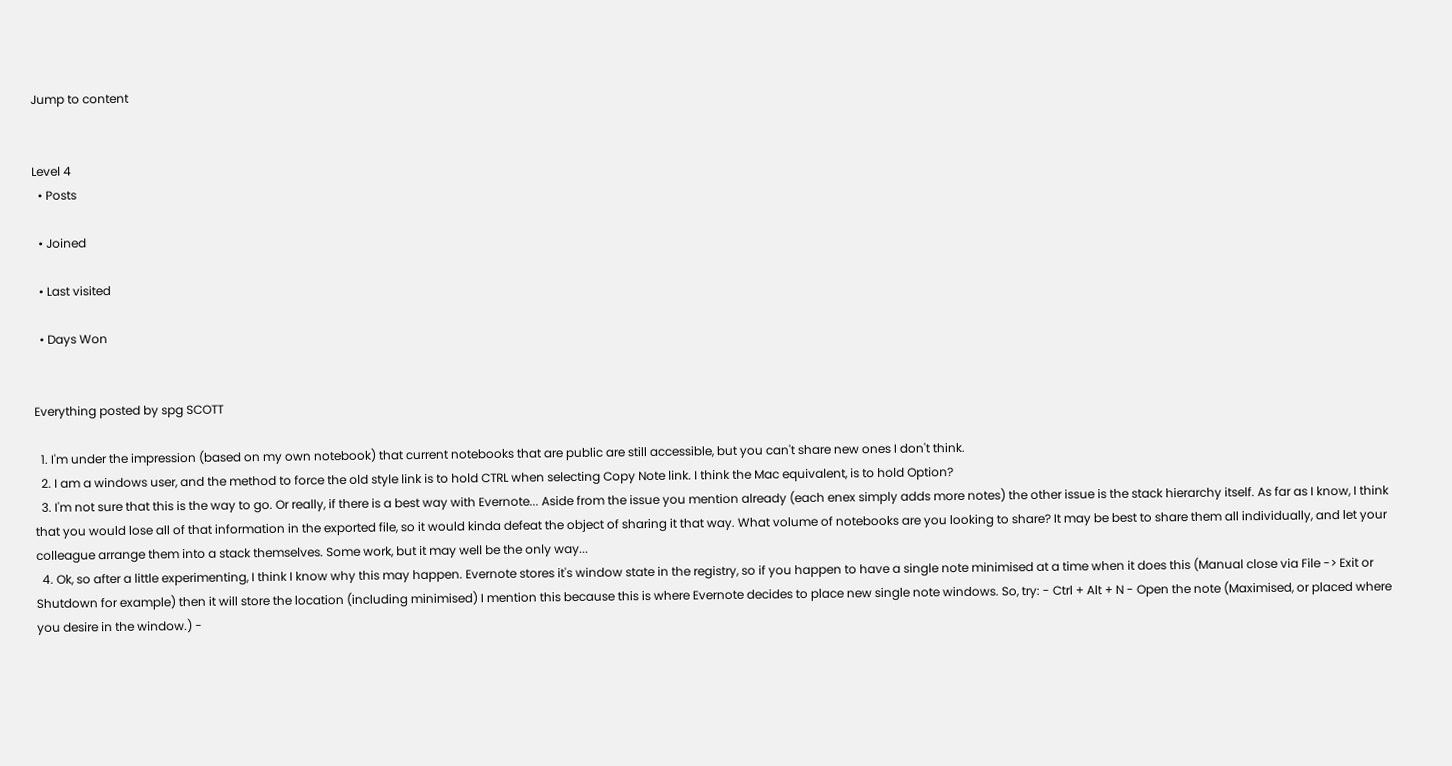Jump to content


Level 4
  • Posts

  • Joined

  • Last visited

  • Days Won


Everything posted by spg SCOTT

  1. I'm under the impression (based on my own notebook) that current notebooks that are public are still accessible, but you can't share new ones I don't think.
  2. I am a windows user, and the method to force the old style link is to hold CTRL when selecting Copy Note link. I think the Mac equivalent, is to hold Option?
  3. I'm not sure that this is the way to go. Or really, if there is a best way with Evernote... Aside from the issue you mention already (each enex simply adds more notes) the other issue is the stack hierarchy itself. As far as I know, I think that you would lose all of that information in the exported file, so it would kinda defeat the object of sharing it that way. What volume of notebooks are you looking to share? It may be best to share them all individually, and let your colleague arrange them into a stack themselves. Some work, but it may well be the only way...
  4. Ok, so after a little experimenting, I think I know why this may happen. Evernote stores it's window state in the registry, so if you happen to have a single note minimised at a time when it does this (Manual close via File -> Exit or Shutdown for example) then it will store the location (including minimised) I mention this because this is where Evernote decides to place new single note windows. So, try: - Ctrl + Alt + N - Open the note (Maximised, or placed where you desire in the window.) -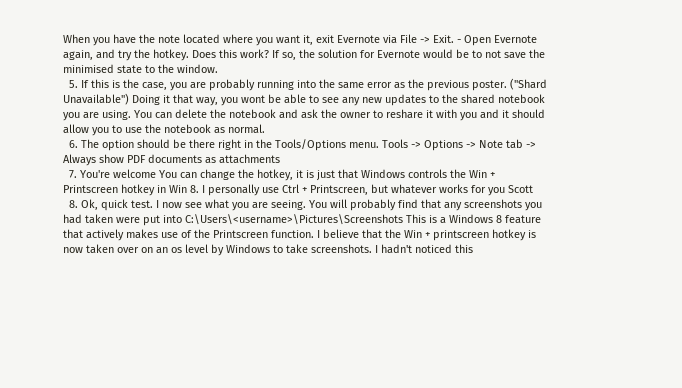When you have the note located where you want it, exit Evernote via File -> Exit. - Open Evernote again, and try the hotkey. Does this work? If so, the solution for Evernote would be to not save the minimised state to the window.
  5. If this is the case, you are probably running into the same error as the previous poster. ("Shard Unavailable") Doing it that way, you wont be able to see any new updates to the shared notebook you are using. You can delete the notebook and ask the owner to reshare it with you and it should allow you to use the notebook as normal.
  6. The option should be there right in the Tools/Options menu. Tools -> Options -> Note tab -> Always show PDF documents as attachments
  7. You're welcome You can change the hotkey, it is just that Windows controls the Win + Printscreen hotkey in Win 8. I personally use Ctrl + Printscreen, but whatever works for you Scott
  8. Ok, quick test. I now see what you are seeing. You will probably find that any screenshots you had taken were put into C:\Users\<username>\Pictures\Screenshots This is a Windows 8 feature that actively makes use of the Printscreen function. I believe that the Win + printscreen hotkey is now taken over on an os level by Windows to take screenshots. I hadn't noticed this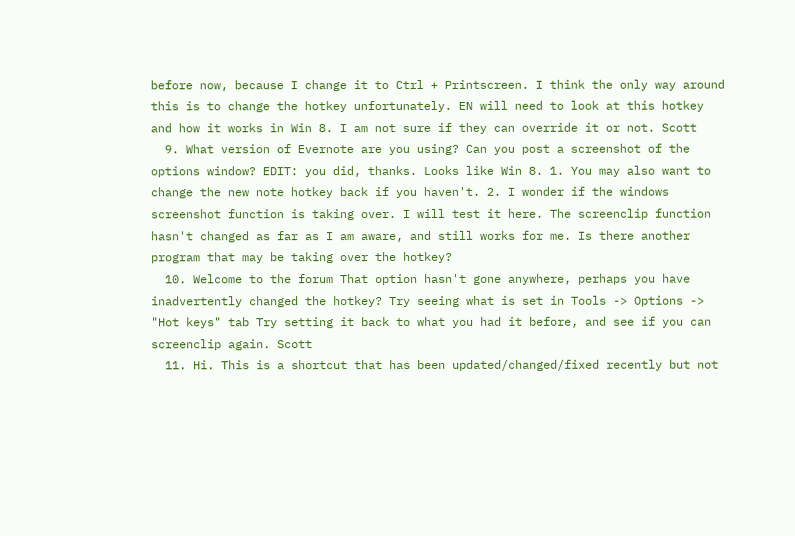before now, because I change it to Ctrl + Printscreen. I think the only way around this is to change the hotkey unfortunately. EN will need to look at this hotkey and how it works in Win 8. I am not sure if they can override it or not. Scott
  9. What version of Evernote are you using? Can you post a screenshot of the options window? EDIT: you did, thanks. Looks like Win 8. 1. You may also want to change the new note hotkey back if you haven't. 2. I wonder if the windows screenshot function is taking over. I will test it here. The screenclip function hasn't changed as far as I am aware, and still works for me. Is there another program that may be taking over the hotkey?
  10. Welcome to the forum That option hasn't gone anywhere, perhaps you have inadvertently changed the hotkey? Try seeing what is set in Tools -> Options -> "Hot keys" tab Try setting it back to what you had it before, and see if you can screenclip again. Scott
  11. Hi. This is a shortcut that has been updated/changed/fixed recently but not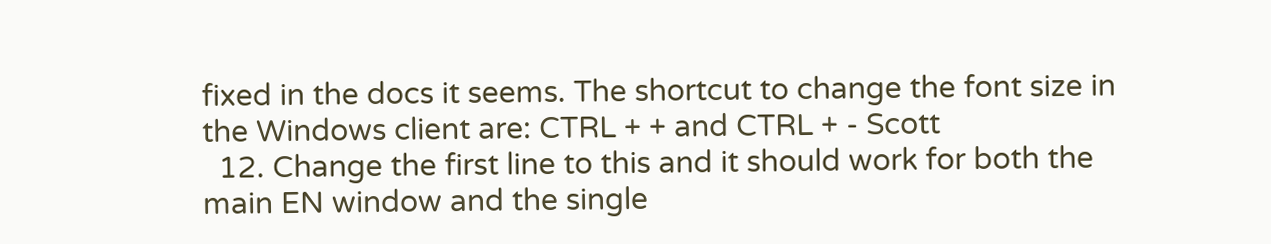fixed in the docs it seems. The shortcut to change the font size in the Windows client are: CTRL + + and CTRL + - Scott
  12. Change the first line to this and it should work for both the main EN window and the single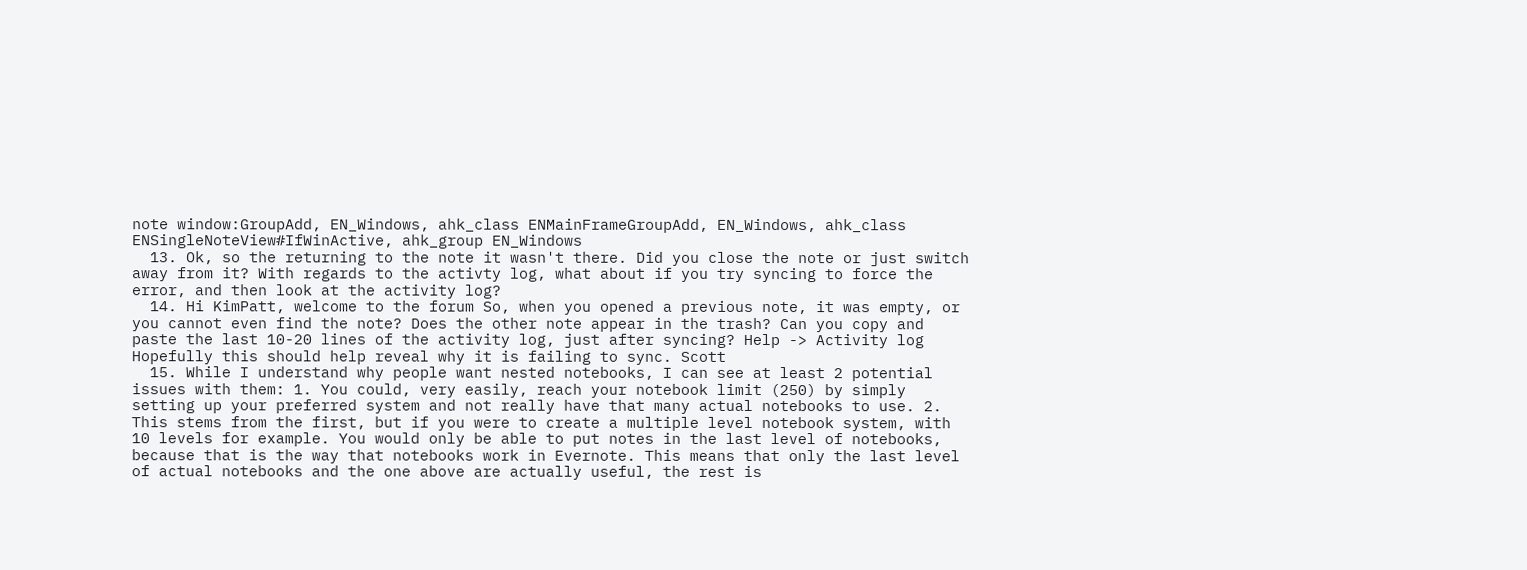note window:GroupAdd, EN_Windows, ahk_class ENMainFrameGroupAdd, EN_Windows, ahk_class ENSingleNoteView#IfWinActive, ahk_group EN_Windows
  13. Ok, so the returning to the note it wasn't there. Did you close the note or just switch away from it? With regards to the activty log, what about if you try syncing to force the error, and then look at the activity log?
  14. Hi KimPatt, welcome to the forum So, when you opened a previous note, it was empty, or you cannot even find the note? Does the other note appear in the trash? Can you copy and paste the last 10-20 lines of the activity log, just after syncing? Help -> Activity log Hopefully this should help reveal why it is failing to sync. Scott
  15. While I understand why people want nested notebooks, I can see at least 2 potential issues with them: 1. You could, very easily, reach your notebook limit (250) by simply setting up your preferred system and not really have that many actual notebooks to use. 2. This stems from the first, but if you were to create a multiple level notebook system, with 10 levels for example. You would only be able to put notes in the last level of notebooks, because that is the way that notebooks work in Evernote. This means that only the last level of actual notebooks and the one above are actually useful, the rest is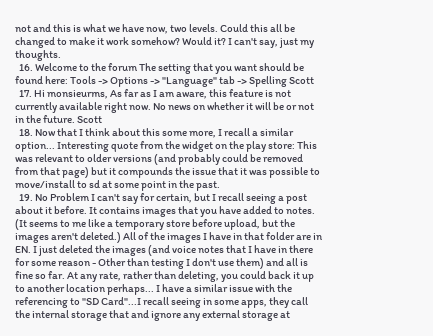not and this is what we have now, two levels. Could this all be changed to make it work somehow? Would it? I can't say, just my thoughts.
  16. Welcome to the forum The setting that you want should be found here: Tools -> Options -> "Language" tab -> Spelling Scott
  17. Hi monsieurms, As far as I am aware, this feature is not currently available right now. No news on whether it will be or not in the future. Scott
  18. Now that I think about this some more, I recall a similar option... Interesting quote from the widget on the play store: This was relevant to older versions (and probably could be removed from that page) but it compounds the issue that it was possible to move/install to sd at some point in the past.
  19. No Problem I can't say for certain, but I recall seeing a post about it before. It contains images that you have added to notes. (It seems to me like a temporary store before upload, but the images aren't deleted.) All of the images I have in that folder are in EN. I just deleted the images (and voice notes that I have in there for some reason - Other than testing I don't use them) and all is fine so far. At any rate, rather than deleting, you could back it up to another location perhaps... I have a similar issue with the referencing to "SD Card"...I recall seeing in some apps, they call the internal storage that and ignore any external storage at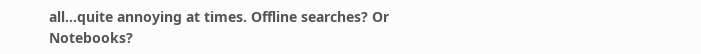all...quite annoying at times. Offline searches? Or Notebooks?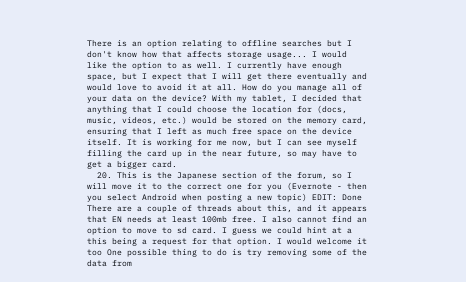There is an option relating to offline searches but I don't know how that affects storage usage... I would like the option to as well. I currently have enough space, but I expect that I will get there eventually and would love to avoid it at all. How do you manage all of your data on the device? With my tablet, I decided that anything that I could choose the location for (docs, music, videos, etc.) would be stored on the memory card, ensuring that I left as much free space on the device itself. It is working for me now, but I can see myself filling the card up in the near future, so may have to get a bigger card.
  20. This is the Japanese section of the forum, so I will move it to the correct one for you (Evernote - then you select Android when posting a new topic) EDIT: Done There are a couple of threads about this, and it appears that EN needs at least 100mb free. I also cannot find an option to move to sd card. I guess we could hint at a this being a request for that option. I would welcome it too One possible thing to do is try removing some of the data from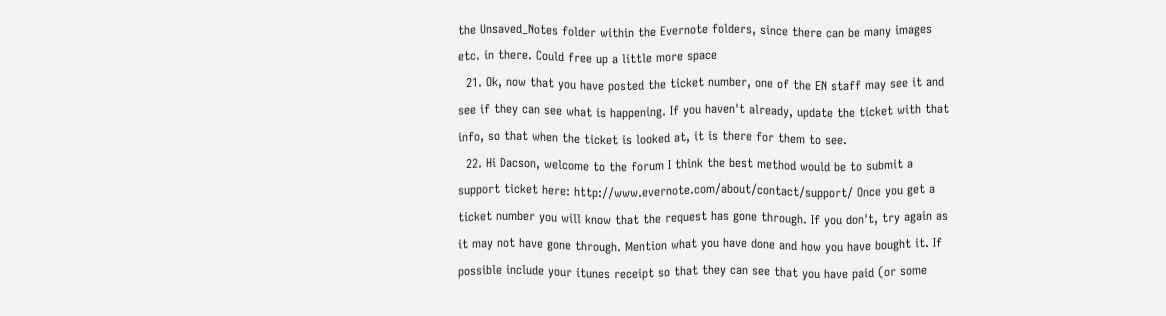the Unsaved_Notes folder within the Evernote folders, since there can be many images etc. in there. Could free up a little more space
  21. Ok, now that you have posted the ticket number, one of the EN staff may see it and see if they can see what is happening. If you haven't already, update the ticket with that info, so that when the ticket is looked at, it is there for them to see.
  22. Hi Dacson, welcome to the forum I think the best method would be to submit a support ticket here: http://www.evernote.com/about/contact/support/ Once you get a ticket number you will know that the request has gone through. If you don't, try again as it may not have gone through. Mention what you have done and how you have bought it. If possible include your itunes receipt so that they can see that you have paid (or some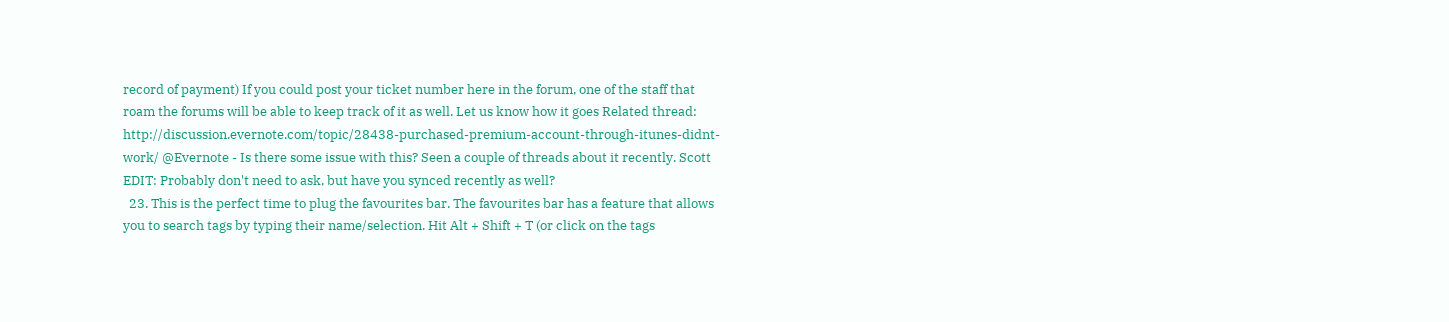record of payment) If you could post your ticket number here in the forum, one of the staff that roam the forums will be able to keep track of it as well. Let us know how it goes Related thread: http://discussion.evernote.com/topic/28438-purchased-premium-account-through-itunes-didnt-work/ @Evernote - Is there some issue with this? Seen a couple of threads about it recently. Scott EDIT: Probably don't need to ask, but have you synced recently as well?
  23. This is the perfect time to plug the favourites bar. The favourites bar has a feature that allows you to search tags by typing their name/selection. Hit Alt + Shift + T (or click on the tags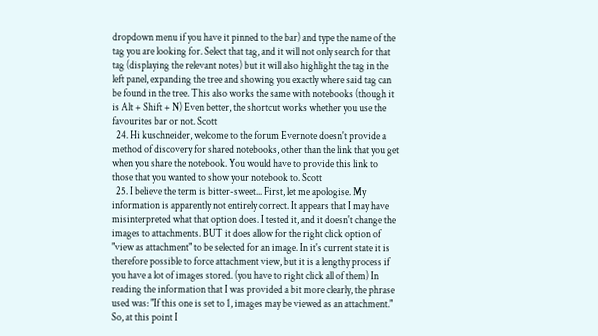dropdown menu if you have it pinned to the bar) and type the name of the tag you are looking for. Select that tag, and it will not only search for that tag (displaying the relevant notes) but it will also highlight the tag in the left panel, expanding the tree and showing you exactly where said tag can be found in the tree. This also works the same with notebooks (though it is Alt + Shift + N) Even better, the shortcut works whether you use the favourites bar or not. Scott
  24. Hi kuschneider, welcome to the forum Evernote doesn't provide a method of discovery for shared notebooks, other than the link that you get when you share the notebook. You would have to provide this link to those that you wanted to show your notebook to. Scott
  25. I believe the term is bitter-sweet... First, let me apologise. My information is apparently not entirely correct. It appears that I may have misinterpreted what that option does. I tested it, and it doesn't change the images to attachments. BUT it does allow for the right click option of "view as attachment" to be selected for an image. In it's current state it is therefore possible to force attachment view, but it is a lengthy process if you have a lot of images stored. (you have to right click all of them) In reading the information that I was provided a bit more clearly, the phrase used was: "If this one is set to 1, images may be viewed as an attachment." So, at this point I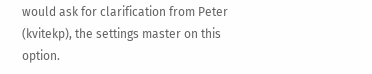would ask for clarification from Peter (kvitekp), the settings master on this option.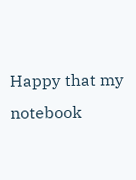Happy that my notebook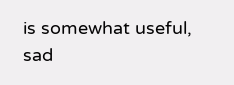is somewhat useful, sad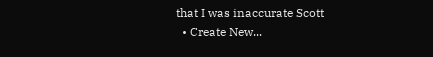that I was inaccurate Scott
  • Create New...